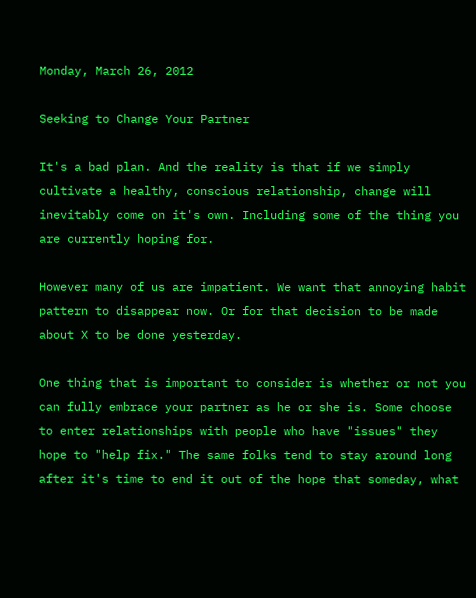Monday, March 26, 2012

Seeking to Change Your Partner

It's a bad plan. And the reality is that if we simply cultivate a healthy, conscious relationship, change will inevitably come on it's own. Including some of the thing you are currently hoping for.

However many of us are impatient. We want that annoying habit pattern to disappear now. Or for that decision to be made about X to be done yesterday.

One thing that is important to consider is whether or not you can fully embrace your partner as he or she is. Some choose to enter relationships with people who have "issues" they hope to "help fix." The same folks tend to stay around long after it's time to end it out of the hope that someday, what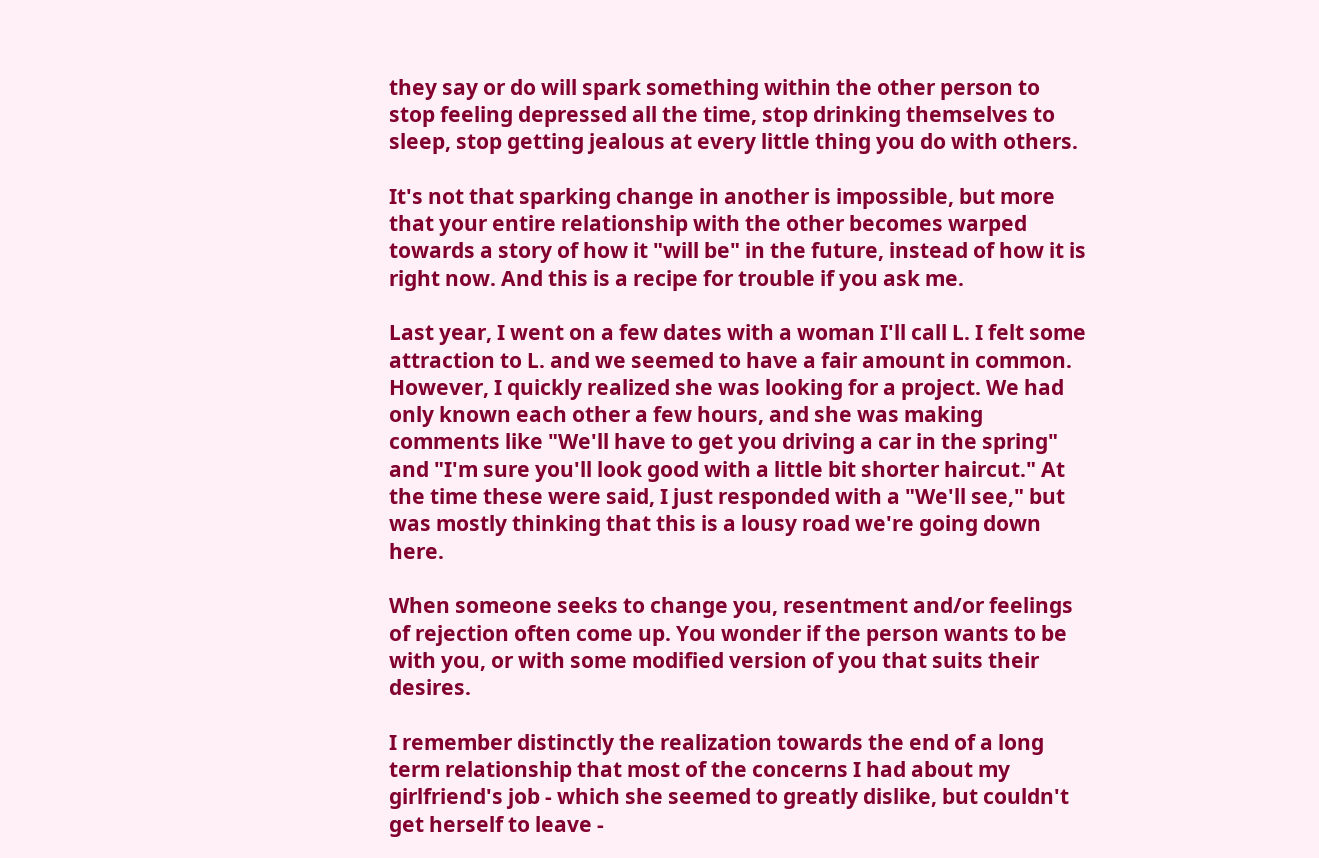they say or do will spark something within the other person to stop feeling depressed all the time, stop drinking themselves to sleep, stop getting jealous at every little thing you do with others.

It's not that sparking change in another is impossible, but more that your entire relationship with the other becomes warped towards a story of how it "will be" in the future, instead of how it is right now. And this is a recipe for trouble if you ask me.

Last year, I went on a few dates with a woman I'll call L. I felt some attraction to L. and we seemed to have a fair amount in common. However, I quickly realized she was looking for a project. We had only known each other a few hours, and she was making comments like "We'll have to get you driving a car in the spring" and "I'm sure you'll look good with a little bit shorter haircut." At the time these were said, I just responded with a "We'll see," but was mostly thinking that this is a lousy road we're going down here.

When someone seeks to change you, resentment and/or feelings of rejection often come up. You wonder if the person wants to be with you, or with some modified version of you that suits their desires.

I remember distinctly the realization towards the end of a long term relationship that most of the concerns I had about my girlfriend's job - which she seemed to greatly dislike, but couldn't get herself to leave -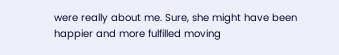were really about me. Sure, she might have been happier and more fulfilled moving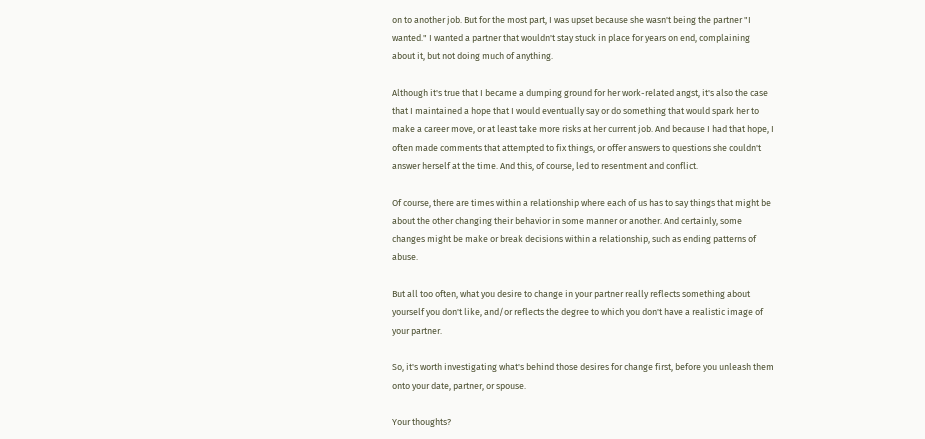on to another job. But for the most part, I was upset because she wasn't being the partner "I wanted." I wanted a partner that wouldn't stay stuck in place for years on end, complaining about it, but not doing much of anything.

Although it's true that I became a dumping ground for her work-related angst, it's also the case that I maintained a hope that I would eventually say or do something that would spark her to make a career move, or at least take more risks at her current job. And because I had that hope, I often made comments that attempted to fix things, or offer answers to questions she couldn't answer herself at the time. And this, of course, led to resentment and conflict.

Of course, there are times within a relationship where each of us has to say things that might be about the other changing their behavior in some manner or another. And certainly, some changes might be make or break decisions within a relationship, such as ending patterns of abuse.

But all too often, what you desire to change in your partner really reflects something about yourself you don't like, and/or reflects the degree to which you don't have a realistic image of your partner.

So, it's worth investigating what's behind those desires for change first, before you unleash them onto your date, partner, or spouse.

Your thoughts?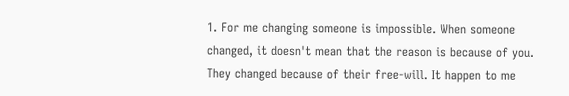1. For me changing someone is impossible. When someone changed, it doesn't mean that the reason is because of you. They changed because of their free-will. It happen to me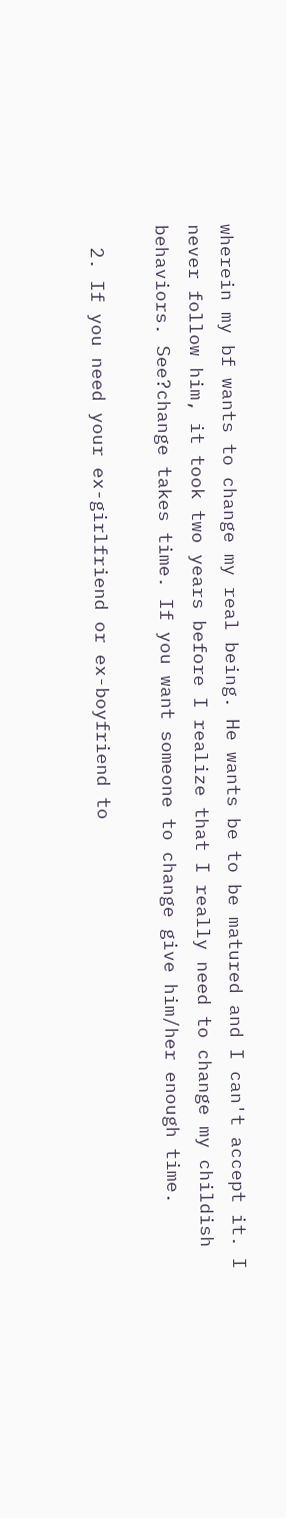wherein my bf wants to change my real being. He wants be to be matured and I can't accept it. I never follow him, it took two years before I realize that I really need to change my childish behaviors. See?change takes time. If you want someone to change give him/her enough time.

  2. If you need your ex-girlfriend or ex-boyfriend to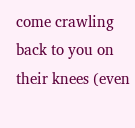come crawling back to you on their knees (even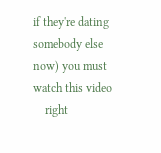if they're dating somebody else now) you must watch this video
    right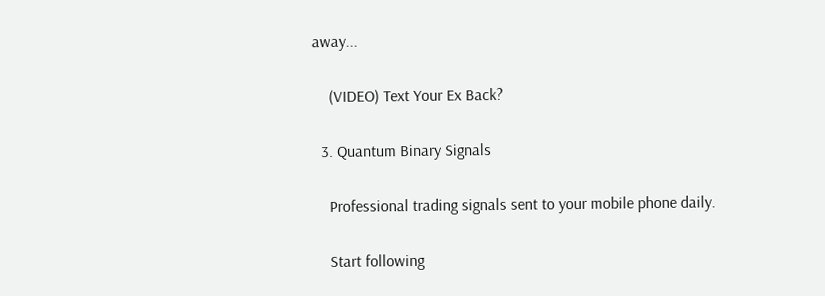away...

    (VIDEO) Text Your Ex Back?

  3. Quantum Binary Signals

    Professional trading signals sent to your mobile phone daily.

    Start following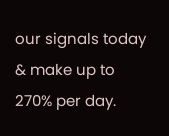our signals today & make up to 270% per day.